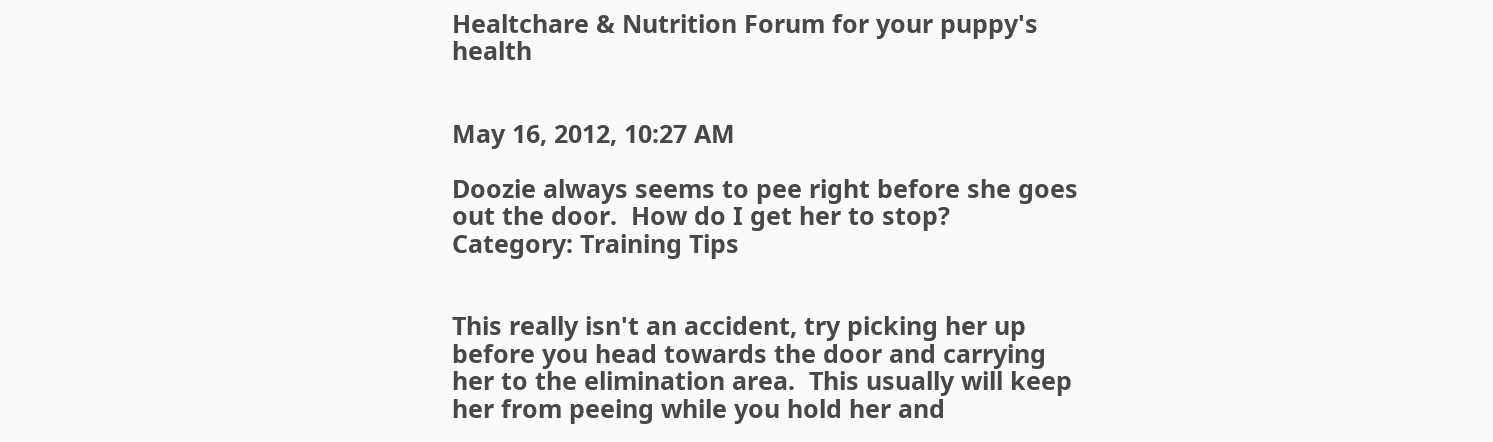Healtchare & Nutrition Forum for your puppy's health


May 16, 2012, 10:27 AM

Doozie always seems to pee right before she goes out the door.  How do I get her to stop?
Category: Training Tips


This really isn't an accident, try picking her up before you head towards the door and carrying her to the elimination area.  This usually will keep her from peeing while you hold her and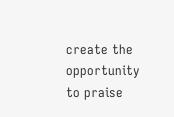create the opportunity to praise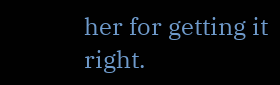her for getting it right.